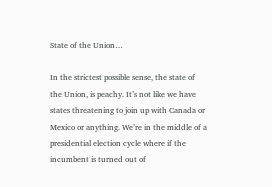State of the Union…

In the strictest possible sense, the state of the Union, is peachy. It’s not like we have states threatening to join up with Canada or Mexico or anything. We’re in the middle of a presidential election cycle where if the incumbent is turned out of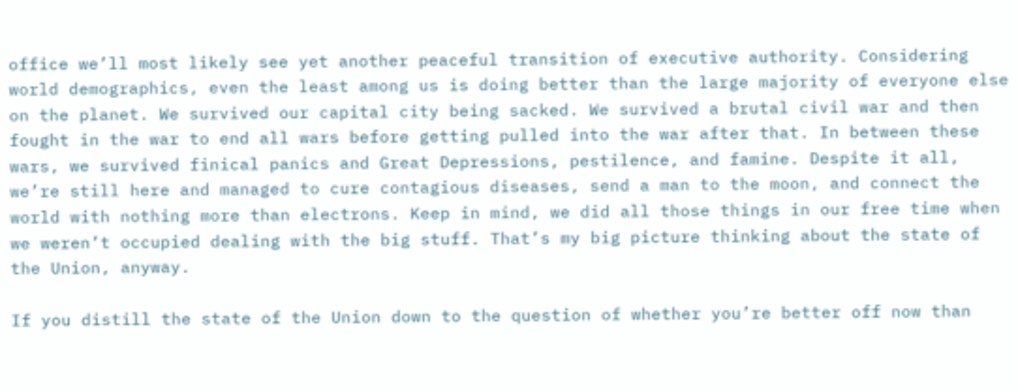office we’ll most likely see yet another peaceful transition of executive authority. Considering world demographics, even the least among us is doing better than the large majority of everyone else on the planet. We survived our capital city being sacked. We survived a brutal civil war and then fought in the war to end all wars before getting pulled into the war after that. In between these wars, we survived finical panics and Great Depressions, pestilence, and famine. Despite it all, we’re still here and managed to cure contagious diseases, send a man to the moon, and connect the world with nothing more than electrons. Keep in mind, we did all those things in our free time when we weren’t occupied dealing with the big stuff. That’s my big picture thinking about the state of the Union, anyway.

If you distill the state of the Union down to the question of whether you’re better off now than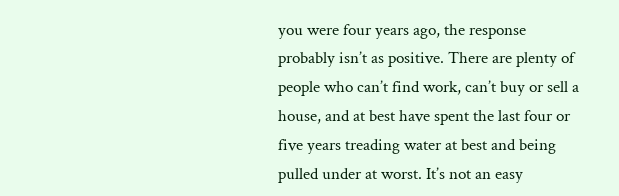you were four years ago, the response probably isn’t as positive. There are plenty of people who can’t find work, can’t buy or sell a house, and at best have spent the last four or five years treading water at best and being pulled under at worst. It’s not an easy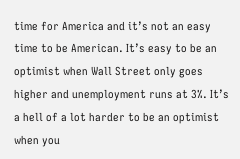time for America and it’s not an easy time to be American. It’s easy to be an optimist when Wall Street only goes higher and unemployment runs at 3%. It’s a hell of a lot harder to be an optimist when you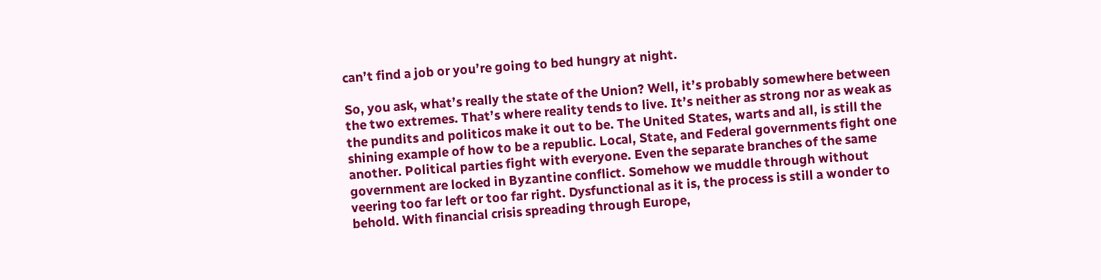can’t find a job or you’re going to bed hungry at night.

So, you ask, what’s really the state of the Union? Well, it’s probably somewhere between the two extremes. That’s where reality tends to live. It’s neither as strong nor as weak as the pundits and politicos make it out to be. The United States, warts and all, is still the shining example of how to be a republic. Local, State, and Federal governments fight one another. Political parties fight with everyone. Even the separate branches of the same government are locked in Byzantine conflict. Somehow we muddle through without veering too far left or too far right. Dysfunctional as it is, the process is still a wonder to behold. With financial crisis spreading through Europe,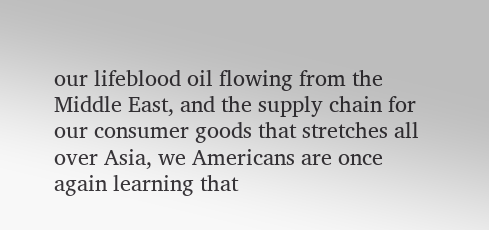our lifeblood oil flowing from the Middle East, and the supply chain for our consumer goods that stretches all over Asia, we Americans are once again learning that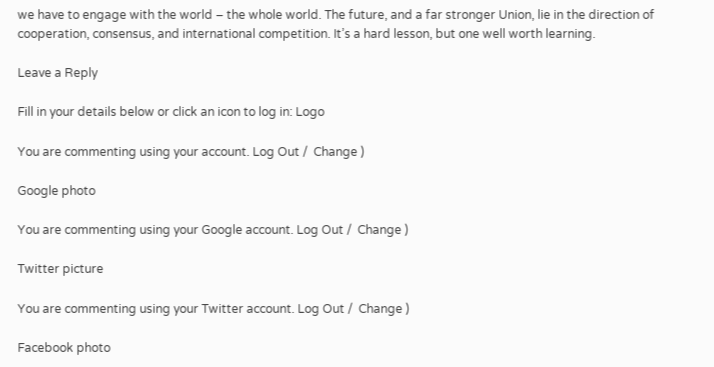we have to engage with the world – the whole world. The future, and a far stronger Union, lie in the direction of cooperation, consensus, and international competition. It’s a hard lesson, but one well worth learning.

Leave a Reply

Fill in your details below or click an icon to log in: Logo

You are commenting using your account. Log Out /  Change )

Google photo

You are commenting using your Google account. Log Out /  Change )

Twitter picture

You are commenting using your Twitter account. Log Out /  Change )

Facebook photo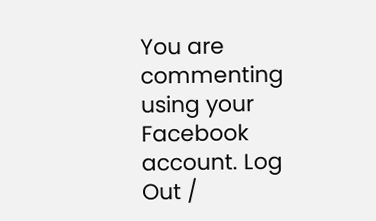You are commenting using your Facebook account. Log Out /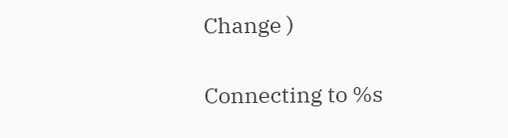Change )

Connecting to %s